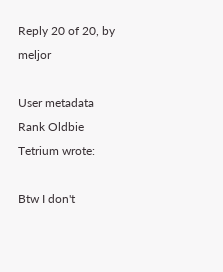Reply 20 of 20, by meljor

User metadata
Rank Oldbie
Tetrium wrote:

Btw I don't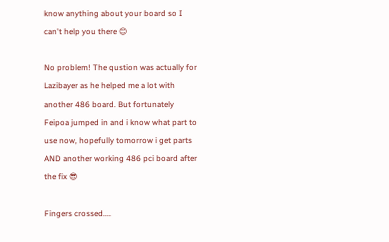know anything about your board so I can't help you there 😊

No problem! The qustion was actually for Lazibayer as he helped me a lot with another 486 board. But fortunately Feipoa jumped in and i know what part to use now, hopefully tomorrow i get parts AND another working 486 pci board after the fix 😎

Fingers crossed....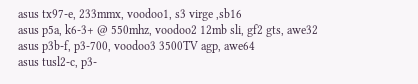asus tx97-e, 233mmx, voodoo1, s3 virge ,sb16
asus p5a, k6-3+ @ 550mhz, voodoo2 12mb sli, gf2 gts, awe32
asus p3b-f, p3-700, voodoo3 3500TV agp, awe64
asus tusl2-c, p3-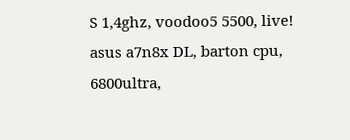S 1,4ghz, voodoo5 5500, live!
asus a7n8x DL, barton cpu, 6800ultra,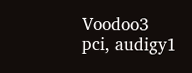Voodoo3 pci, audigy1